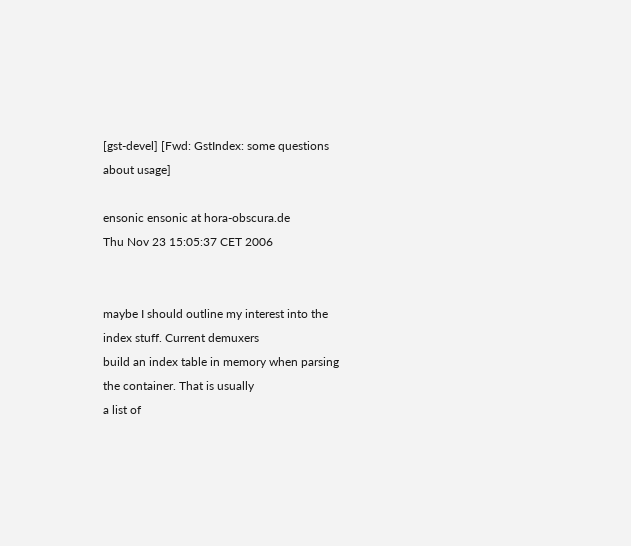[gst-devel] [Fwd: GstIndex: some questions about usage]

ensonic ensonic at hora-obscura.de
Thu Nov 23 15:05:37 CET 2006


maybe I should outline my interest into the index stuff. Current demuxers
build an index table in memory when parsing the container. That is usually
a list of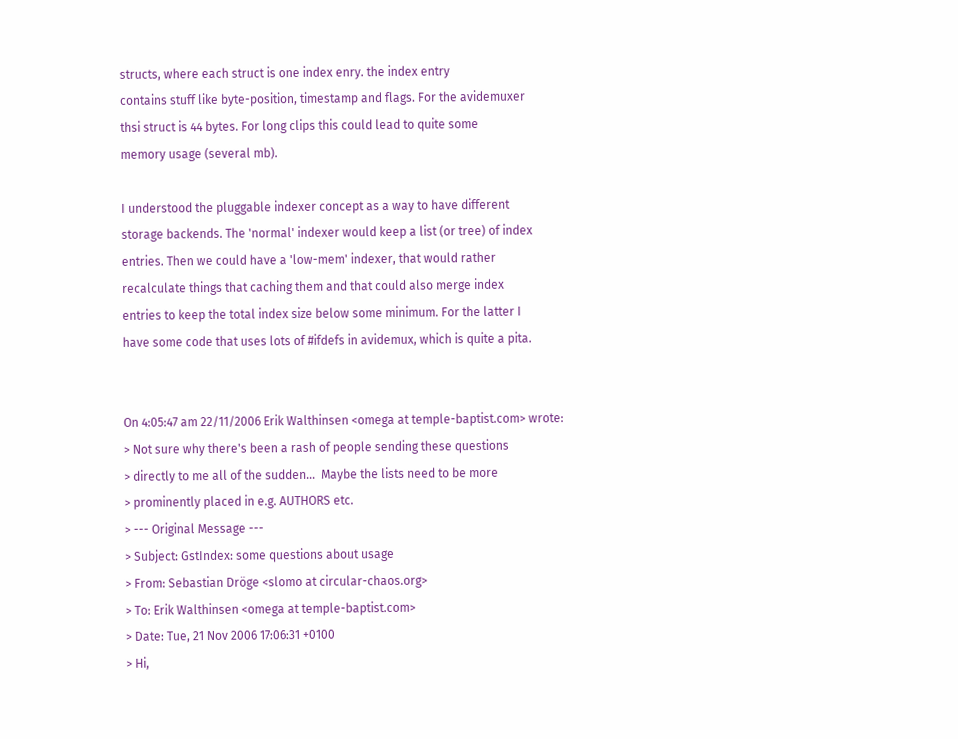structs, where each struct is one index enry. the index entry
contains stuff like byte-position, timestamp and flags. For the avidemuxer
thsi struct is 44 bytes. For long clips this could lead to quite some
memory usage (several mb).

I understood the pluggable indexer concept as a way to have different
storage backends. The 'normal' indexer would keep a list (or tree) of index
entries. Then we could have a 'low-mem' indexer, that would rather
recalculate things that caching them and that could also merge index
entries to keep the total index size below some minimum. For the latter I
have some code that uses lots of #ifdefs in avidemux, which is quite a pita.


On 4:05:47 am 22/11/2006 Erik Walthinsen <omega at temple-baptist.com> wrote:
> Not sure why there's been a rash of people sending these questions
> directly to me all of the sudden...  Maybe the lists need to be more
> prominently placed in e.g. AUTHORS etc.
> --- Original Message ---
> Subject: GstIndex: some questions about usage
> From: Sebastian Dröge <slomo at circular-chaos.org>
> To: Erik Walthinsen <omega at temple-baptist.com>
> Date: Tue, 21 Nov 2006 17:06:31 +0100
> Hi,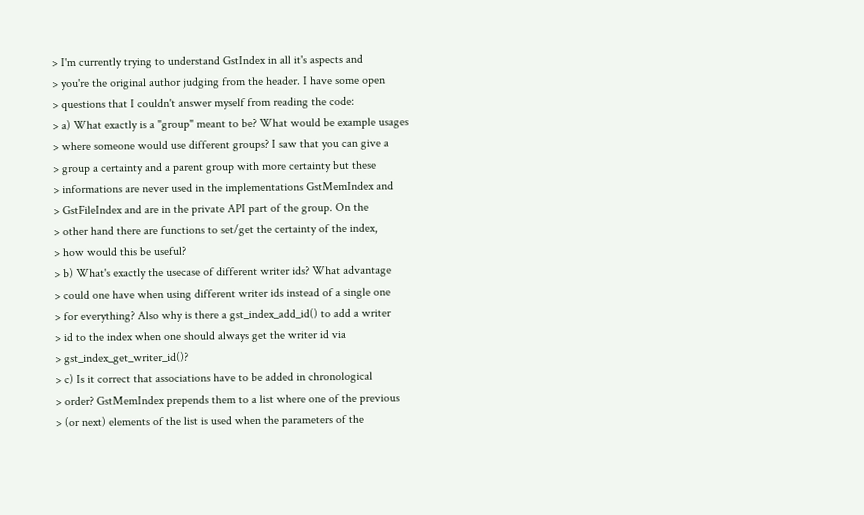> I'm currently trying to understand GstIndex in all it's aspects and
> you're the original author judging from the header. I have some open
> questions that I couldn't answer myself from reading the code:
> a) What exactly is a "group" meant to be? What would be example usages
> where someone would use different groups? I saw that you can give a
> group a certainty and a parent group with more certainty but these
> informations are never used in the implementations GstMemIndex and
> GstFileIndex and are in the private API part of the group. On the
> other hand there are functions to set/get the certainty of the index,
> how would this be useful?
> b) What's exactly the usecase of different writer ids? What advantage
> could one have when using different writer ids instead of a single one
> for everything? Also why is there a gst_index_add_id() to add a writer
> id to the index when one should always get the writer id via
> gst_index_get_writer_id()?
> c) Is it correct that associations have to be added in chronological
> order? GstMemIndex prepends them to a list where one of the previous
> (or next) elements of the list is used when the parameters of the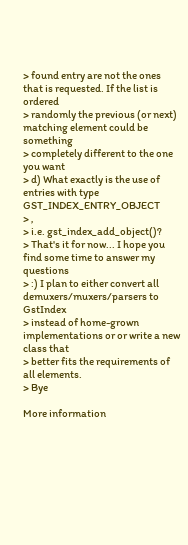> found entry are not the ones that is requested. If the list is ordered
> randomly the previous (or next) matching element could be something
> completely different to the one you want
> d) What exactly is the use of entries with type GST_INDEX_ENTRY_OBJECT
> ,
> i.e. gst_index_add_object()?
> That's it for now... I hope you find some time to answer my questions
> :) I plan to either convert all demuxers/muxers/parsers to GstIndex
> instead of home-grown implementations or or write a new class that
> better fits the requirements of all elements.
> Bye

More information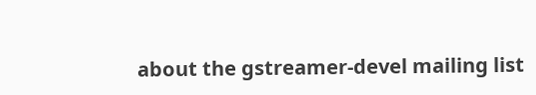about the gstreamer-devel mailing list